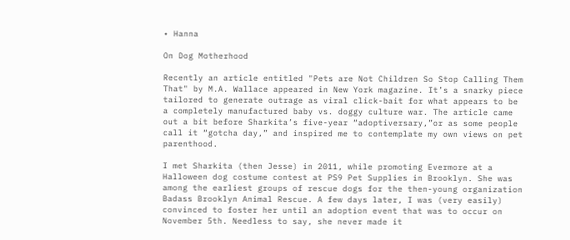• Hanna

On Dog Motherhood

Recently an article entitled "Pets are Not Children So Stop Calling Them That" by M.A. Wallace appeared in New York magazine. It’s a snarky piece tailored to generate outrage as viral click-bait for what appears to be a completely manufactured baby vs. doggy culture war. The article came out a bit before Sharkita’s five-year “adoptiversary,”or as some people call it “gotcha day,” and inspired me to contemplate my own views on pet parenthood.

I met Sharkita (then Jesse) in 2011, while promoting Evermore at a Halloween dog costume contest at PS9 Pet Supplies in Brooklyn. She was among the earliest groups of rescue dogs for the then-young organization Badass Brooklyn Animal Rescue. A few days later, I was (very easily) convinced to foster her until an adoption event that was to occur on November 5th. Needless to say, she never made it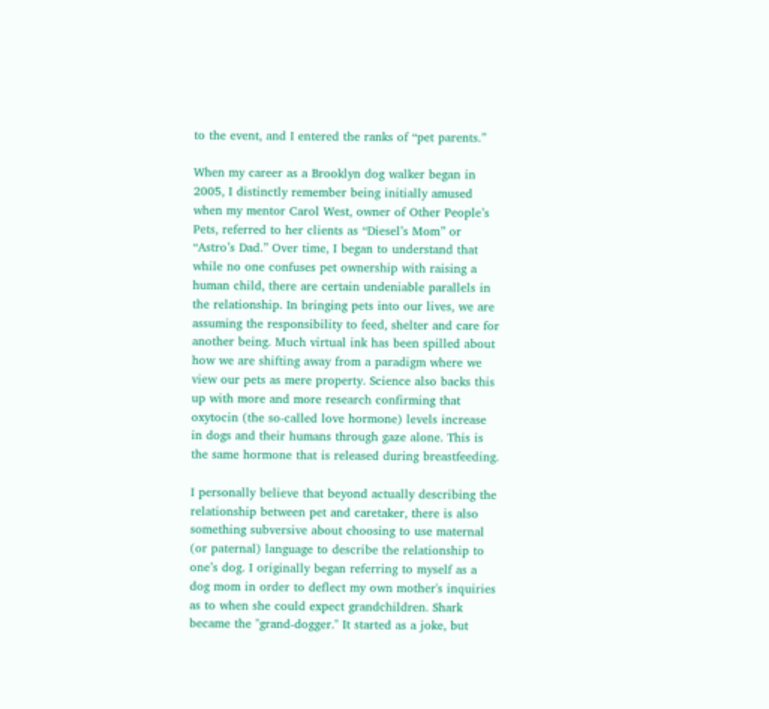to the event, and I entered the ranks of “pet parents.”

When my career as a Brooklyn dog walker began in 2005, I distinctly remember being initially amused when my mentor Carol West, owner of Other People’s Pets, referred to her clients as “Diesel’s Mom” or “Astro’s Dad.” Over time, I began to understand that while no one confuses pet ownership with raising a human child, there are certain undeniable parallels in the relationship. In bringing pets into our lives, we are assuming the responsibility to feed, shelter and care for another being. Much virtual ink has been spilled about how we are shifting away from a paradigm where we view our pets as mere property. Science also backs this up with more and more research confirming that oxytocin (the so-called love hormone) levels increase in dogs and their humans through gaze alone. This is the same hormone that is released during breastfeeding.

I personally believe that beyond actually describing the relationship between pet and caretaker, there is also something subversive about choosing to use maternal (or paternal) language to describe the relationship to one’s dog. I originally began referring to myself as a dog mom in order to deflect my own mother's inquiries as to when she could expect grandchildren. Shark became the "grand-dogger." It started as a joke, but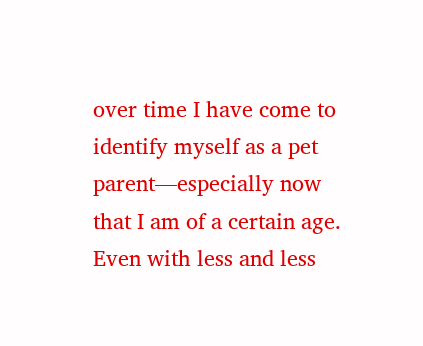over time I have come to identify myself as a pet parent—especially now that I am of a certain age. Even with less and less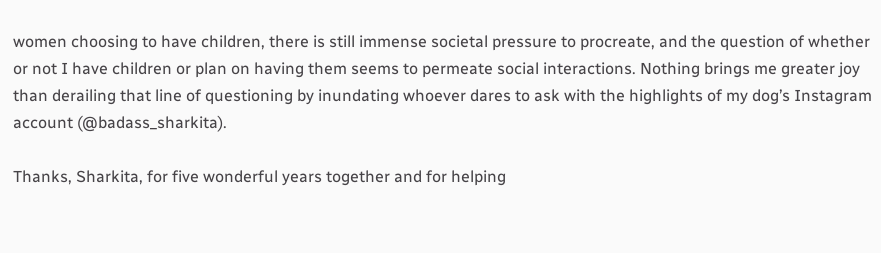women choosing to have children, there is still immense societal pressure to procreate, and the question of whether or not I have children or plan on having them seems to permeate social interactions. Nothing brings me greater joy than derailing that line of questioning by inundating whoever dares to ask with the highlights of my dog’s Instagram account (@badass_sharkita).

Thanks, Sharkita, for five wonderful years together and for helping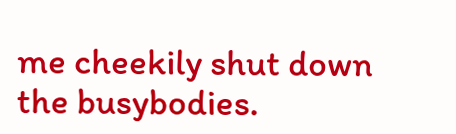me cheekily shut down the busybodies.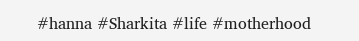#hanna #Sharkita #life #motherhood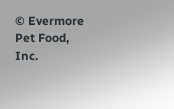© Evermore Pet Food, Inc.